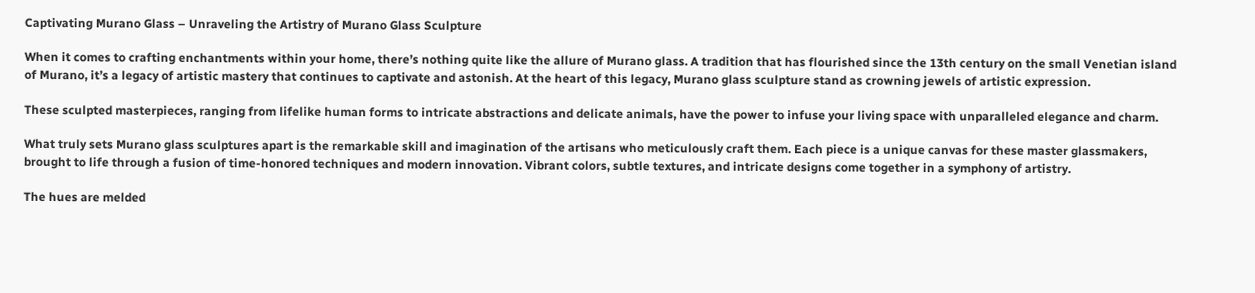Captivating Murano Glass – Unraveling the Artistry of Murano Glass Sculpture

When it comes to crafting enchantments within your home, there’s nothing quite like the allure of Murano glass. A tradition that has flourished since the 13th century on the small Venetian island of Murano, it’s a legacy of artistic mastery that continues to captivate and astonish. At the heart of this legacy, Murano glass sculpture stand as crowning jewels of artistic expression.

These sculpted masterpieces, ranging from lifelike human forms to intricate abstractions and delicate animals, have the power to infuse your living space with unparalleled elegance and charm.

What truly sets Murano glass sculptures apart is the remarkable skill and imagination of the artisans who meticulously craft them. Each piece is a unique canvas for these master glassmakers, brought to life through a fusion of time-honored techniques and modern innovation. Vibrant colors, subtle textures, and intricate designs come together in a symphony of artistry.

The hues are melded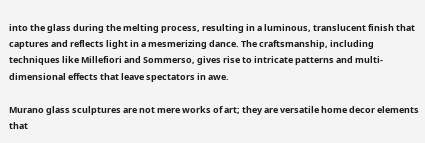into the glass during the melting process, resulting in a luminous, translucent finish that captures and reflects light in a mesmerizing dance. The craftsmanship, including techniques like Millefiori and Sommerso, gives rise to intricate patterns and multi-dimensional effects that leave spectators in awe.

Murano glass sculptures are not mere works of art; they are versatile home decor elements that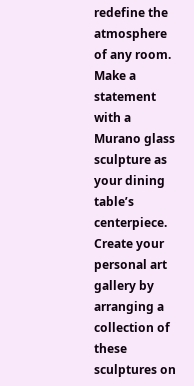redefine the atmosphere of any room. Make a statement with a Murano glass sculpture as your dining table’s centerpiece. Create your personal art gallery by arranging a collection of these sculptures on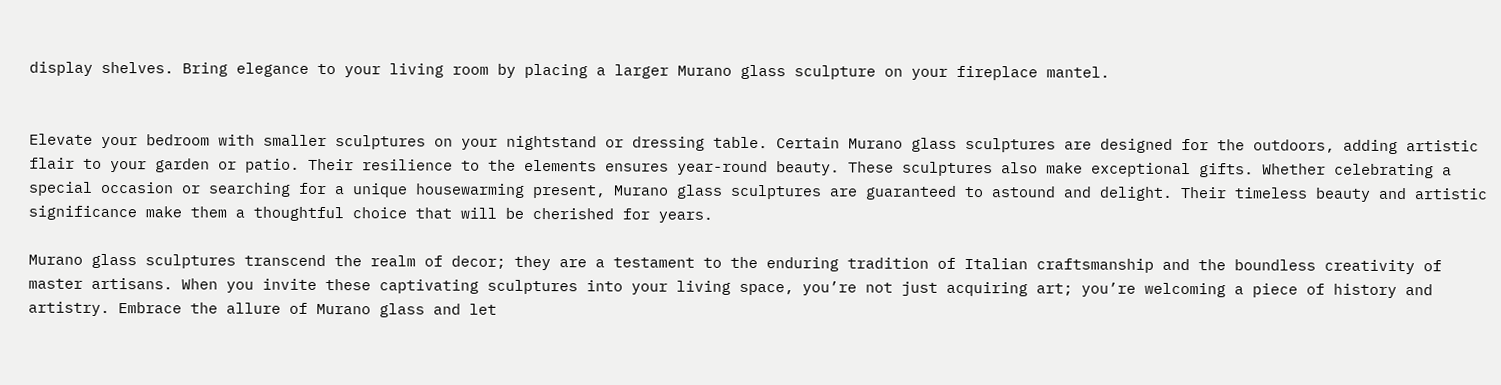display shelves. Bring elegance to your living room by placing a larger Murano glass sculpture on your fireplace mantel.


Elevate your bedroom with smaller sculptures on your nightstand or dressing table. Certain Murano glass sculptures are designed for the outdoors, adding artistic flair to your garden or patio. Their resilience to the elements ensures year-round beauty. These sculptures also make exceptional gifts. Whether celebrating a special occasion or searching for a unique housewarming present, Murano glass sculptures are guaranteed to astound and delight. Their timeless beauty and artistic significance make them a thoughtful choice that will be cherished for years.

Murano glass sculptures transcend the realm of decor; they are a testament to the enduring tradition of Italian craftsmanship and the boundless creativity of master artisans. When you invite these captivating sculptures into your living space, you’re not just acquiring art; you’re welcoming a piece of history and artistry. Embrace the allure of Murano glass and let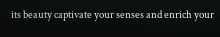its beauty captivate your senses and enrich your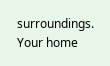surroundings. Your home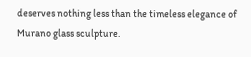deserves nothing less than the timeless elegance of Murano glass sculpture.